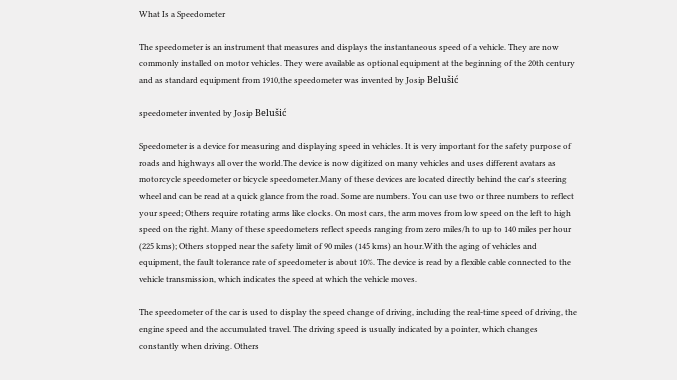What Is a Speedometer

The speedometer is an instrument that measures and displays the instantaneous speed of a vehicle. They are now commonly installed on motor vehicles. They were available as optional equipment at the beginning of the 20th century and as standard equipment from 1910,the speedometer was invented by Josip Belušić

speedometer invented by Josip Belušić

Speedometer is a device for measuring and displaying speed in vehicles. It is very important for the safety purpose of roads and highways all over the world.The device is now digitized on many vehicles and uses different avatars as motorcycle speedometer or bicycle speedometer.Many of these devices are located directly behind the car's steering wheel and can be read at a quick glance from the road. Some are numbers. You can use two or three numbers to reflect your speed; Others require rotating arms like clocks. On most cars, the arm moves from low speed on the left to high speed on the right. Many of these speedometers reflect speeds ranging from zero miles/h to up to 140 miles per hour (225 kms); Others stopped near the safety limit of 90 miles (145 kms) an hour.With the aging of vehicles and equipment, the fault tolerance rate of speedometer is about 10%. The device is read by a flexible cable connected to the vehicle transmission, which indicates the speed at which the vehicle moves.

The speedometer of the car is used to display the speed change of driving, including the real-time speed of driving, the engine speed and the accumulated travel. The driving speed is usually indicated by a pointer, which changes constantly when driving. Others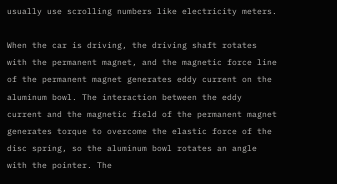usually use scrolling numbers like electricity meters.

When the car is driving, the driving shaft rotates with the permanent magnet, and the magnetic force line of the permanent magnet generates eddy current on the aluminum bowl. The interaction between the eddy current and the magnetic field of the permanent magnet generates torque to overcome the elastic force of the disc spring, so the aluminum bowl rotates an angle with the pointer. The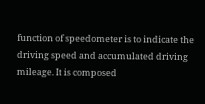function of speedometer is to indicate the driving speed and accumulated driving mileage. It is composed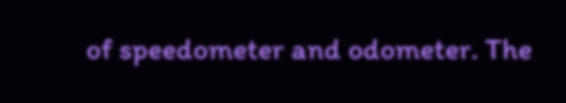of speedometer and odometer. The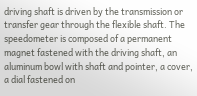driving shaft is driven by the transmission or transfer gear through the flexible shaft. The speedometer is composed of a permanent magnet fastened with the driving shaft, an aluminum bowl with shaft and pointer, a cover, a dial fastened on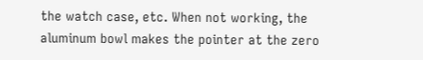the watch case, etc. When not working, the aluminum bowl makes the pointer at the zero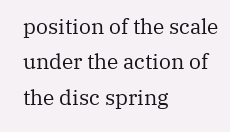position of the scale under the action of the disc spring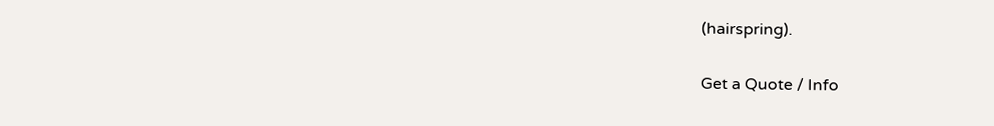(hairspring).

Get a Quote / Info